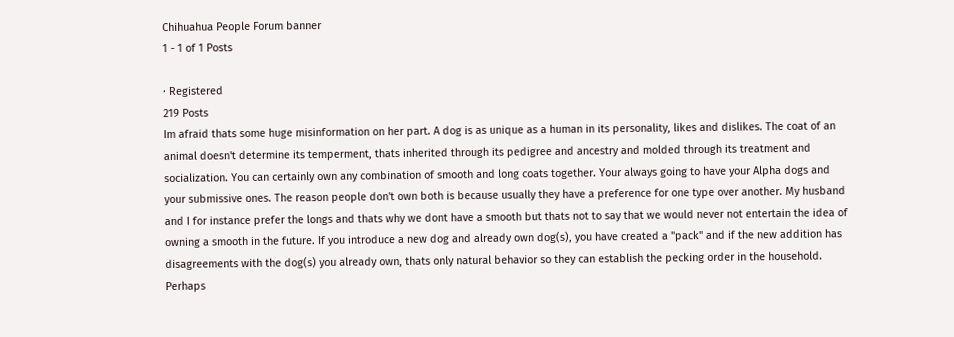Chihuahua People Forum banner
1 - 1 of 1 Posts

· Registered
219 Posts
Im afraid thats some huge misinformation on her part. A dog is as unique as a human in its personality, likes and dislikes. The coat of an animal doesn't determine its temperment, thats inherited through its pedigree and ancestry and molded through its treatment and socialization. You can certainly own any combination of smooth and long coats together. Your always going to have your Alpha dogs and your submissive ones. The reason people don't own both is because usually they have a preference for one type over another. My husband and I for instance prefer the longs and thats why we dont have a smooth but thats not to say that we would never not entertain the idea of owning a smooth in the future. If you introduce a new dog and already own dog(s), you have created a "pack" and if the new addition has disagreements with the dog(s) you already own, thats only natural behavior so they can establish the pecking order in the household. Perhaps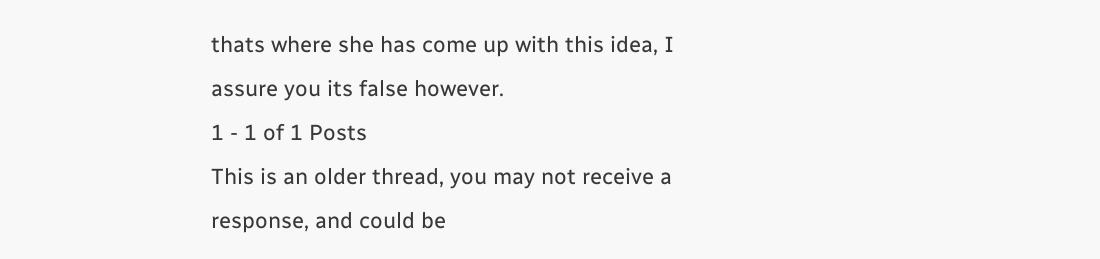thats where she has come up with this idea, I assure you its false however.
1 - 1 of 1 Posts
This is an older thread, you may not receive a response, and could be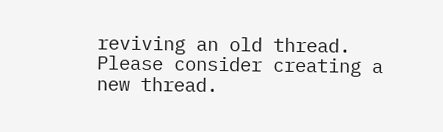reviving an old thread. Please consider creating a new thread.